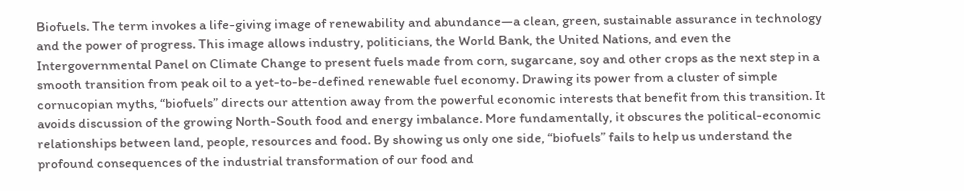Biofuels. The term invokes a life-giving image of renewability and abundance—a clean, green, sustainable assurance in technology and the power of progress. This image allows industry, politicians, the World Bank, the United Nations, and even the Intergovernmental Panel on Climate Change to present fuels made from corn, sugarcane, soy and other crops as the next step in a smooth transition from peak oil to a yet-to-be-defined renewable fuel economy. Drawing its power from a cluster of simple cornucopian myths, “biofuels” directs our attention away from the powerful economic interests that benefit from this transition. It avoids discussion of the growing North-South food and energy imbalance. More fundamentally, it obscures the political-economic relationships between land, people, resources and food. By showing us only one side, “biofuels” fails to help us understand the profound consequences of the industrial transformation of our food and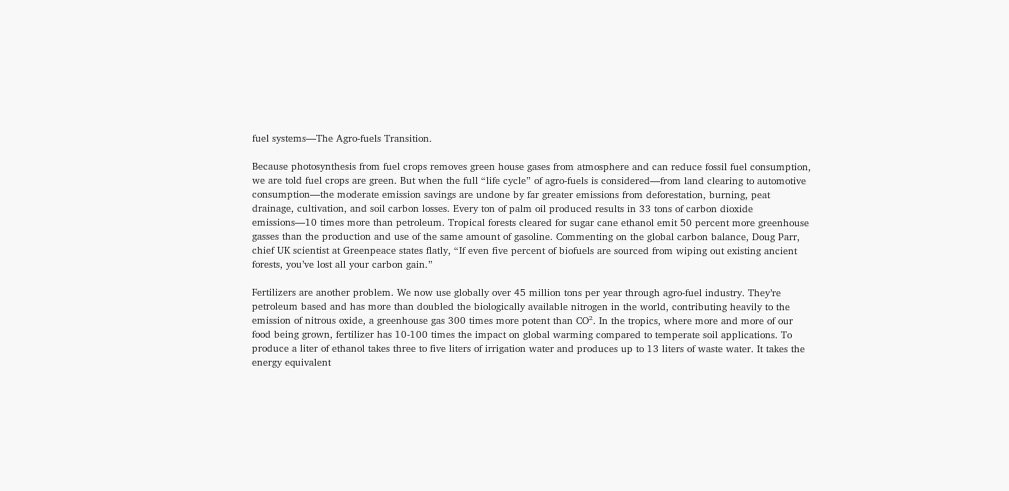fuel systems—The Agro-fuels Transition.

Because photosynthesis from fuel crops removes green house gases from atmosphere and can reduce fossil fuel consumption, we are told fuel crops are green. But when the full “life cycle” of agro-fuels is considered—from land clearing to automotive consumption—the moderate emission savings are undone by far greater emissions from deforestation, burning, peat drainage, cultivation, and soil carbon losses. Every ton of palm oil produced results in 33 tons of carbon dioxide emissions—10 times more than petroleum. Tropical forests cleared for sugar cane ethanol emit 50 percent more greenhouse gasses than the production and use of the same amount of gasoline. Commenting on the global carbon balance, Doug Parr, chief UK scientist at Greenpeace states flatly, “If even five percent of biofuels are sourced from wiping out existing ancient forests, you’ve lost all your carbon gain.”

Fertilizers are another problem. We now use globally over 45 million tons per year through agro-fuel industry. They’re petroleum based and has more than doubled the biologically available nitrogen in the world, contributing heavily to the emission of nitrous oxide, a greenhouse gas 300 times more potent than CO². In the tropics, where more and more of our food being grown, fertilizer has 10-100 times the impact on global warming compared to temperate soil applications. To produce a liter of ethanol takes three to five liters of irrigation water and produces up to 13 liters of waste water. It takes the energy equivalent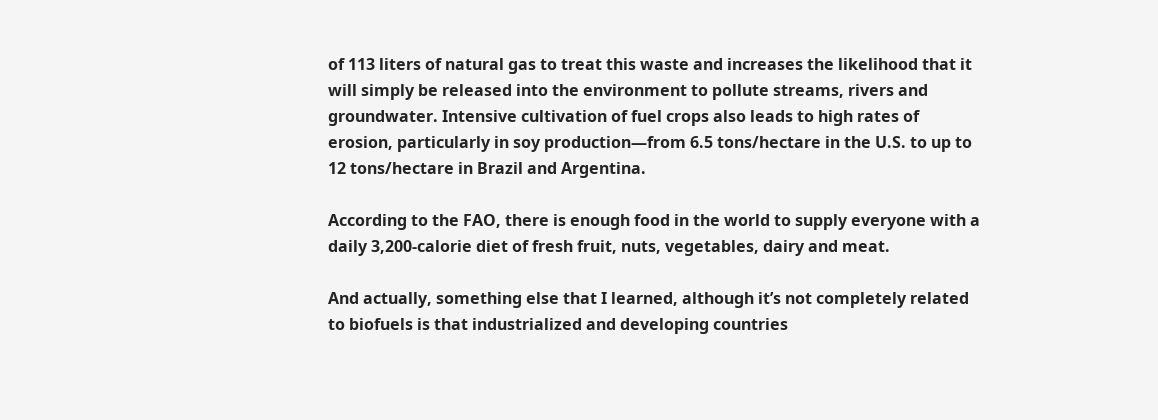of 113 liters of natural gas to treat this waste and increases the likelihood that it will simply be released into the environment to pollute streams, rivers and groundwater. Intensive cultivation of fuel crops also leads to high rates of erosion, particularly in soy production—from 6.5 tons/hectare in the U.S. to up to 12 tons/hectare in Brazil and Argentina.

According to the FAO, there is enough food in the world to supply everyone with a daily 3,200-calorie diet of fresh fruit, nuts, vegetables, dairy and meat.

And actually, something else that I learned, although it’s not completely related to biofuels is that industrialized and developing countries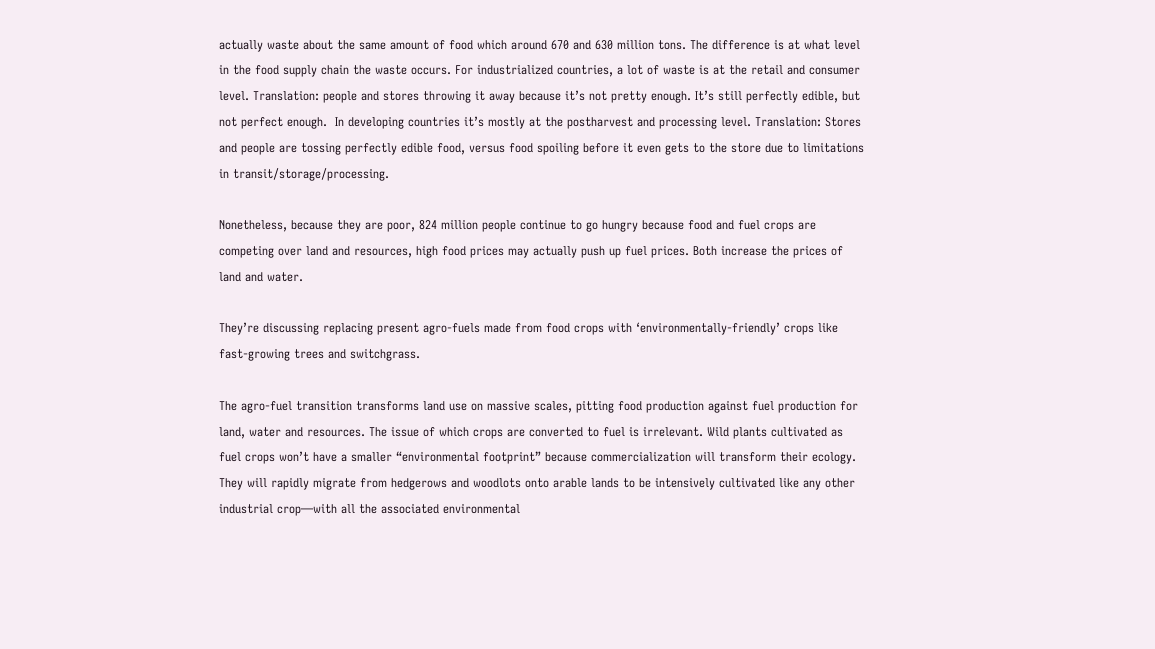actually waste about the same amount of food which around 670 and 630 million tons. The difference is at what level in the food supply chain the waste occurs. For industrialized countries, a lot of waste is at the retail and consumer level. Translation: people and stores throwing it away because it’s not pretty enough. It’s still perfectly edible, but not perfect enough.  In developing countries it’s mostly at the postharvest and processing level. Translation: Stores and people are tossing perfectly edible food, versus food spoiling before it even gets to the store due to limitations in transit/storage/processing.

Nonetheless, because they are poor, 824 million people continue to go hungry because food and fuel crops are competing over land and resources, high food prices may actually push up fuel prices. Both increase the prices of land and water.

They’re discussing replacing present agro-fuels made from food crops with ‘environmentally-friendly’ crops like fast-growing trees and switchgrass.

The agro-fuel transition transforms land use on massive scales, pitting food production against fuel production for land, water and resources. The issue of which crops are converted to fuel is irrelevant. Wild plants cultivated as fuel crops won’t have a smaller “environmental footprint” because commercialization will transform their ecology. They will rapidly migrate from hedgerows and woodlots onto arable lands to be intensively cultivated like any other industrial crop—with all the associated environmental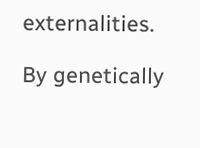externalities.

By genetically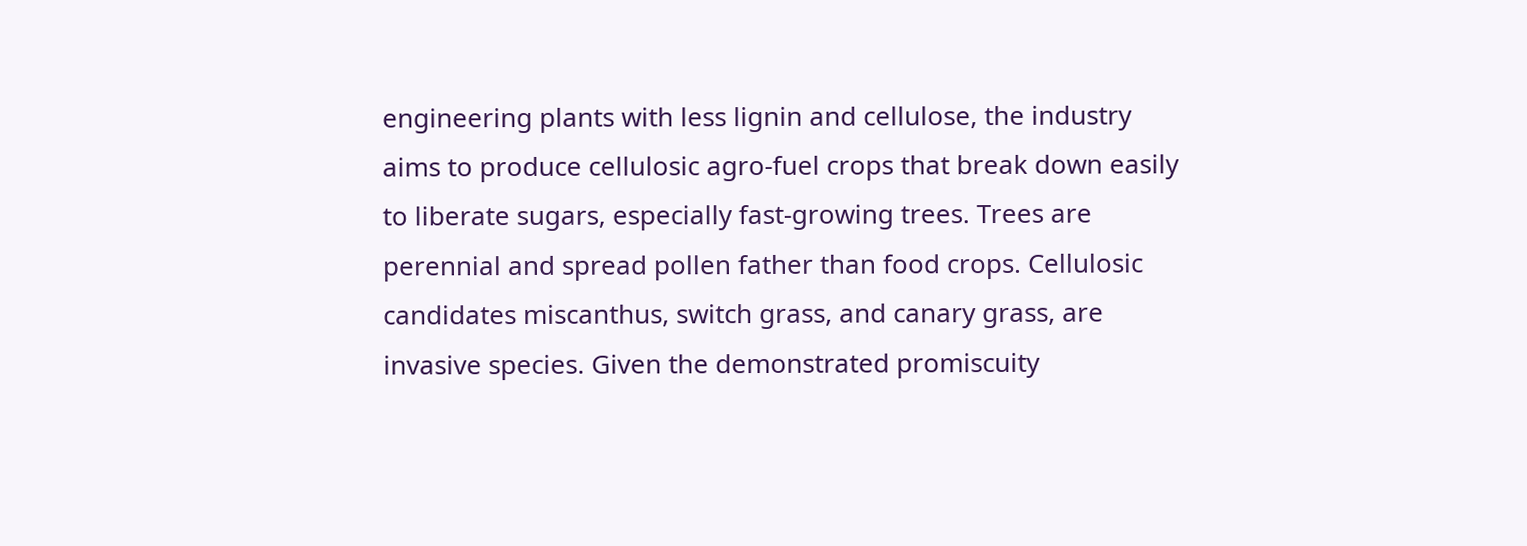engineering plants with less lignin and cellulose, the industry aims to produce cellulosic agro-fuel crops that break down easily to liberate sugars, especially fast-growing trees. Trees are perennial and spread pollen father than food crops. Cellulosic candidates miscanthus, switch grass, and canary grass, are invasive species. Given the demonstrated promiscuity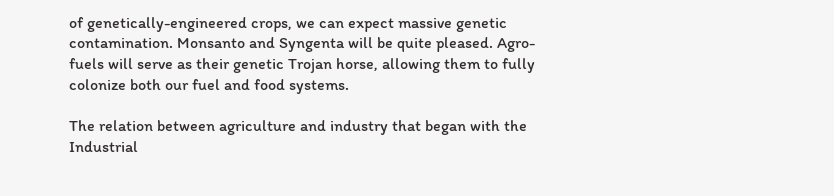of genetically-engineered crops, we can expect massive genetic contamination. Monsanto and Syngenta will be quite pleased. Agro-fuels will serve as their genetic Trojan horse, allowing them to fully colonize both our fuel and food systems.

The relation between agriculture and industry that began with the Industrial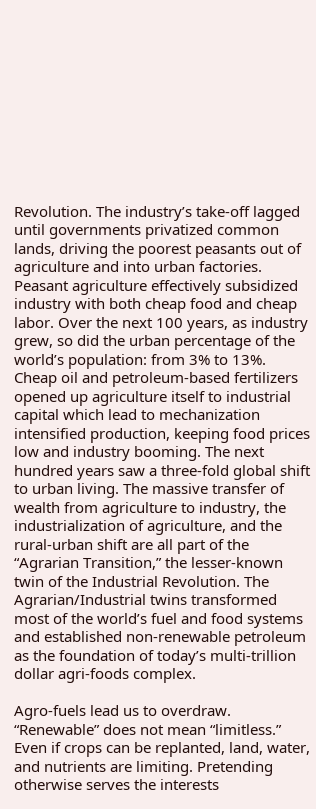Revolution. The industry’s take-off lagged until governments privatized common lands, driving the poorest peasants out of agriculture and into urban factories. Peasant agriculture effectively subsidized industry with both cheap food and cheap labor. Over the next 100 years, as industry grew, so did the urban percentage of the world’s population: from 3% to 13%. Cheap oil and petroleum-based fertilizers opened up agriculture itself to industrial capital which lead to mechanization intensified production, keeping food prices low and industry booming. The next hundred years saw a three-fold global shift to urban living. The massive transfer of wealth from agriculture to industry, the industrialization of agriculture, and the rural-urban shift are all part of the “Agrarian Transition,” the lesser-known twin of the Industrial Revolution. The Agrarian/Industrial twins transformed most of the world’s fuel and food systems and established non-renewable petroleum as the foundation of today’s multi-trillion dollar agri-foods complex.

Agro-fuels lead us to overdraw. “Renewable” does not mean “limitless.” Even if crops can be replanted, land, water, and nutrients are limiting. Pretending otherwise serves the interests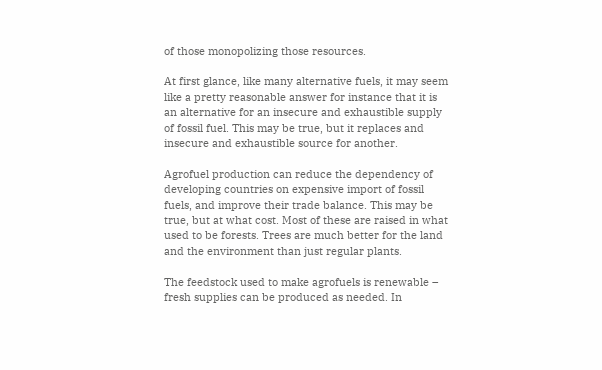of those monopolizing those resources.

At first glance, like many alternative fuels, it may seem like a pretty reasonable answer for instance that it is an alternative for an insecure and exhaustible supply of fossil fuel. This may be true, but it replaces and insecure and exhaustible source for another.

Agrofuel production can reduce the dependency of developing countries on expensive import of fossil fuels, and improve their trade balance. This may be true, but at what cost. Most of these are raised in what used to be forests. Trees are much better for the land and the environment than just regular plants.

The feedstock used to make agrofuels is renewable – fresh supplies can be produced as needed. In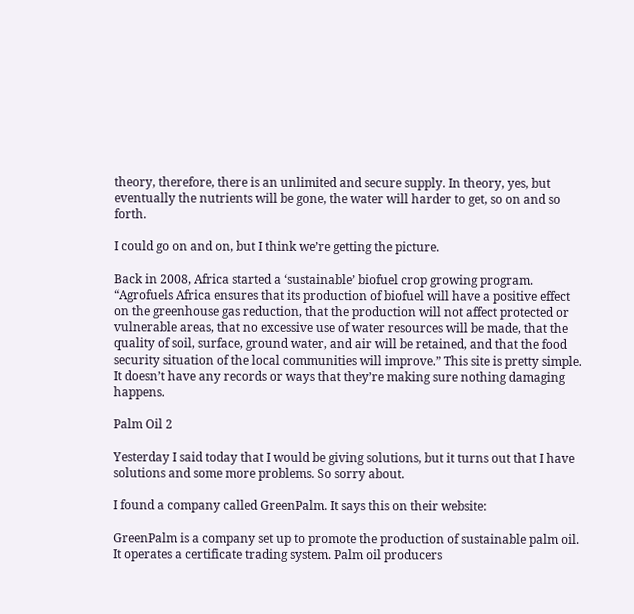theory, therefore, there is an unlimited and secure supply. In theory, yes, but eventually the nutrients will be gone, the water will harder to get, so on and so forth.

I could go on and on, but I think we’re getting the picture.

Back in 2008, Africa started a ‘sustainable’ biofuel crop growing program. “Agrofuels Africa ensures that its production of biofuel will have a positive effect on the greenhouse gas reduction, that the production will not affect protected or vulnerable areas, that no excessive use of water resources will be made, that the quality of soil, surface, ground water, and air will be retained, and that the food security situation of the local communities will improve.” This site is pretty simple. It doesn’t have any records or ways that they’re making sure nothing damaging happens.

Palm Oil 2

Yesterday I said today that I would be giving solutions, but it turns out that I have solutions and some more problems. So sorry about.

I found a company called GreenPalm. It says this on their website:

GreenPalm is a company set up to promote the production of sustainable palm oil. It operates a certificate trading system. Palm oil producers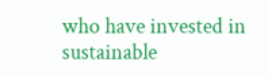who have invested in sustainable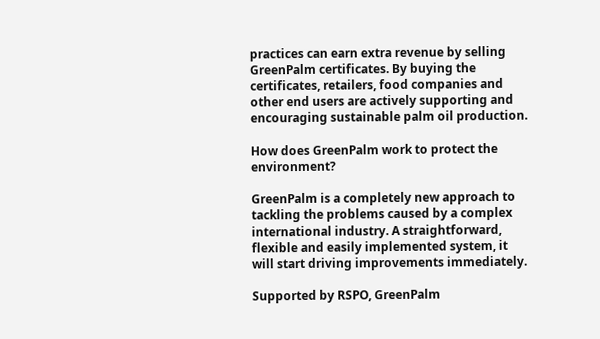practices can earn extra revenue by selling GreenPalm certificates. By buying the certificates, retailers, food companies and other end users are actively supporting and encouraging sustainable palm oil production.

How does GreenPalm work to protect the environment?

GreenPalm is a completely new approach to tackling the problems caused by a complex international industry. A straightforward, flexible and easily implemented system, it will start driving improvements immediately.

Supported by RSPO, GreenPalm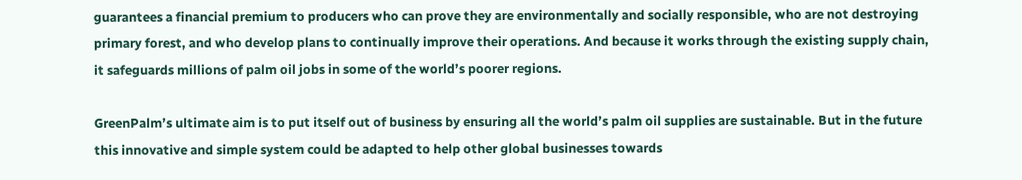guarantees a financial premium to producers who can prove they are environmentally and socially responsible, who are not destroying primary forest, and who develop plans to continually improve their operations. And because it works through the existing supply chain, it safeguards millions of palm oil jobs in some of the world’s poorer regions.

GreenPalm’s ultimate aim is to put itself out of business by ensuring all the world’s palm oil supplies are sustainable. But in the future this innovative and simple system could be adapted to help other global businesses towards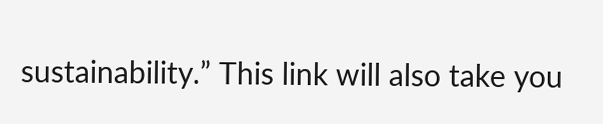sustainability.” This link will also take you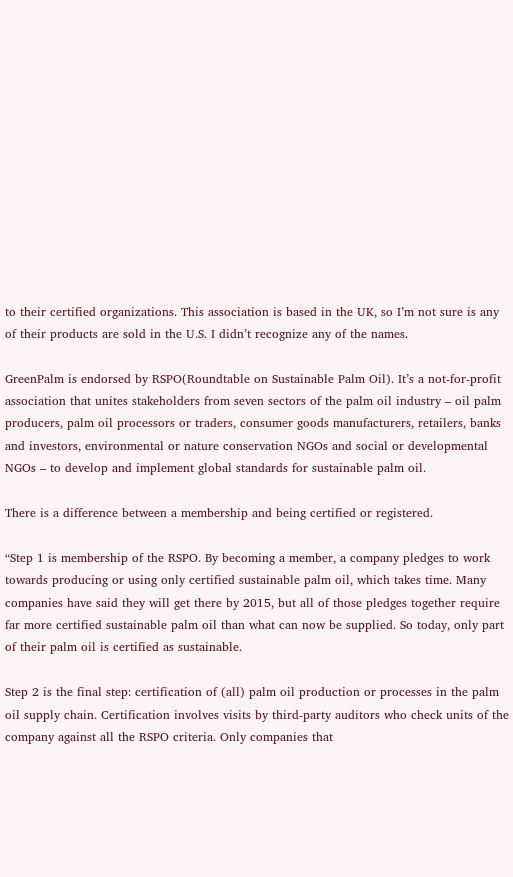to their certified organizations. This association is based in the UK, so I’m not sure is any of their products are sold in the U.S. I didn’t recognize any of the names.

GreenPalm is endorsed by RSPO(Roundtable on Sustainable Palm Oil). It’s a not-for-profit association that unites stakeholders from seven sectors of the palm oil industry – oil palm producers, palm oil processors or traders, consumer goods manufacturers, retailers, banks and investors, environmental or nature conservation NGOs and social or developmental NGOs – to develop and implement global standards for sustainable palm oil.

There is a difference between a membership and being certified or registered.

“Step 1 is membership of the RSPO. By becoming a member, a company pledges to work towards producing or using only certified sustainable palm oil, which takes time. Many companies have said they will get there by 2015, but all of those pledges together require far more certified sustainable palm oil than what can now be supplied. So today, only part of their palm oil is certified as sustainable.

Step 2 is the final step: certification of (all) palm oil production or processes in the palm oil supply chain. Certification involves visits by third-party auditors who check units of the company against all the RSPO criteria. Only companies that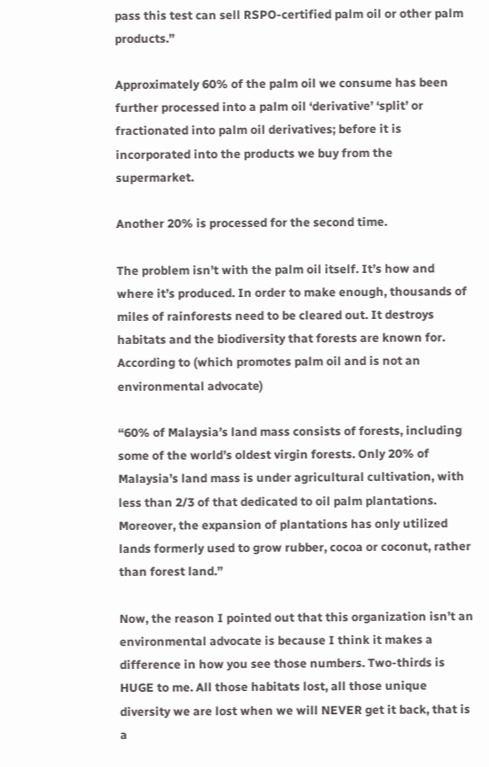pass this test can sell RSPO-certified palm oil or other palm products.”

Approximately 60% of the palm oil we consume has been further processed into a palm oil ‘derivative’ ‘split’ or fractionated into palm oil derivatives; before it is incorporated into the products we buy from the supermarket.

Another 20% is processed for the second time.

The problem isn’t with the palm oil itself. It’s how and where it’s produced. In order to make enough, thousands of miles of rainforests need to be cleared out. It destroys habitats and the biodiversity that forests are known for. According to (which promotes palm oil and is not an environmental advocate)

“60% of Malaysia’s land mass consists of forests, including some of the world’s oldest virgin forests. Only 20% of Malaysia’s land mass is under agricultural cultivation, with less than 2/3 of that dedicated to oil palm plantations. Moreover, the expansion of plantations has only utilized lands formerly used to grow rubber, cocoa or coconut, rather than forest land.”

Now, the reason I pointed out that this organization isn’t an environmental advocate is because I think it makes a difference in how you see those numbers. Two-thirds is HUGE to me. All those habitats lost, all those unique diversity we are lost when we will NEVER get it back, that is a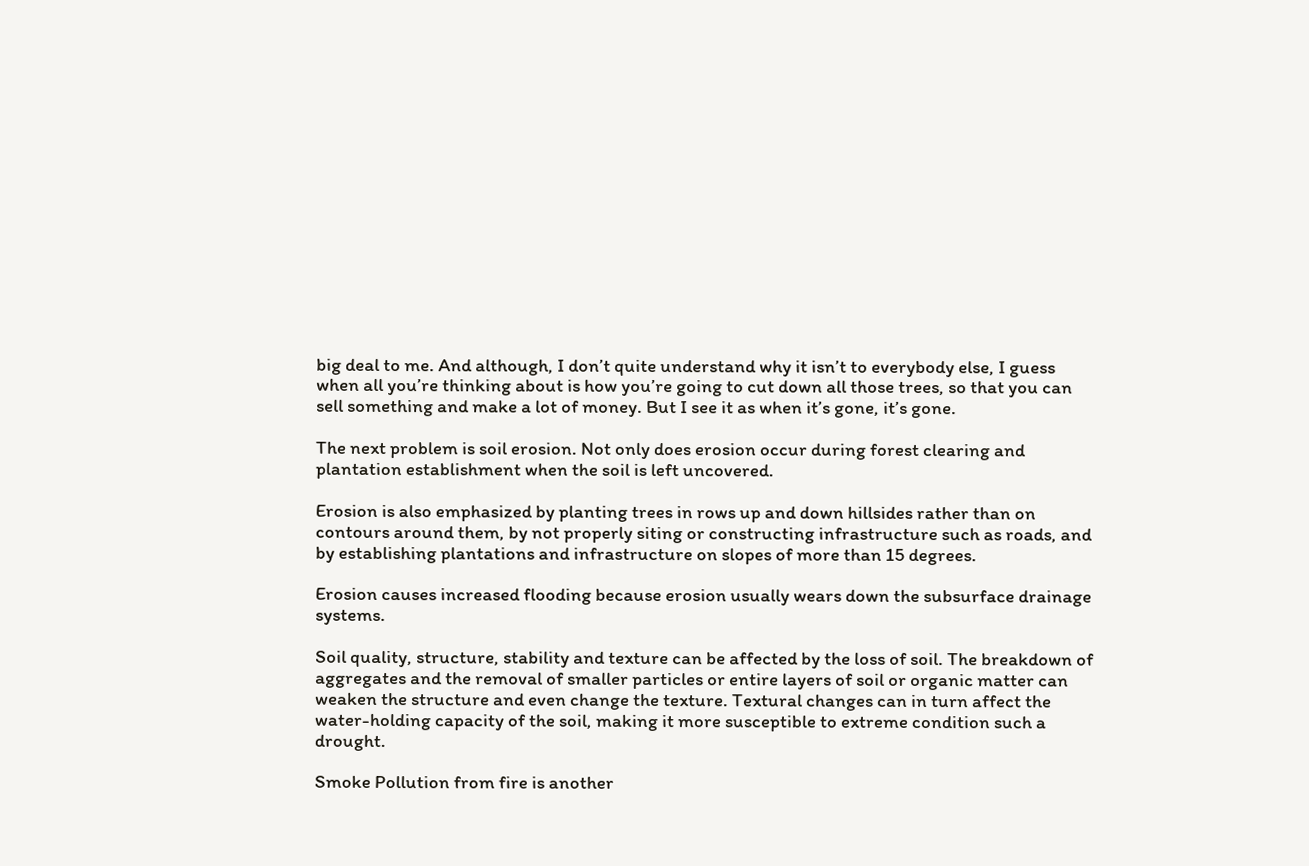big deal to me. And although, I don’t quite understand why it isn’t to everybody else, I guess when all you’re thinking about is how you’re going to cut down all those trees, so that you can sell something and make a lot of money. But I see it as when it’s gone, it’s gone.

The next problem is soil erosion. Not only does erosion occur during forest clearing and plantation establishment when the soil is left uncovered.

Erosion is also emphasized by planting trees in rows up and down hillsides rather than on contours around them, by not properly siting or constructing infrastructure such as roads, and by establishing plantations and infrastructure on slopes of more than 15 degrees.

Erosion causes increased flooding because erosion usually wears down the subsurface drainage systems.

Soil quality, structure, stability and texture can be affected by the loss of soil. The breakdown of aggregates and the removal of smaller particles or entire layers of soil or organic matter can weaken the structure and even change the texture. Textural changes can in turn affect the water-holding capacity of the soil, making it more susceptible to extreme condition such a drought.

Smoke Pollution from fire is another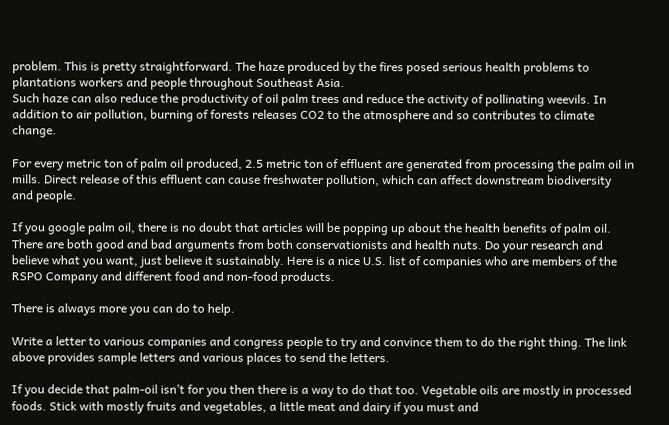problem. This is pretty straightforward. The haze produced by the fires posed serious health problems to plantations workers and people throughout Southeast Asia.
Such haze can also reduce the productivity of oil palm trees and reduce the activity of pollinating weevils. In addition to air pollution, burning of forests releases CO2 to the atmosphere and so contributes to climate change.

For every metric ton of palm oil produced, 2.5 metric ton of effluent are generated from processing the palm oil in mills. Direct release of this effluent can cause freshwater pollution, which can affect downstream biodiversity and people.

If you google palm oil, there is no doubt that articles will be popping up about the health benefits of palm oil. There are both good and bad arguments from both conservationists and health nuts. Do your research and believe what you want, just believe it sustainably. Here is a nice U.S. list of companies who are members of the RSPO Company and different food and non-food products.

There is always more you can do to help.

Write a letter to various companies and congress people to try and convince them to do the right thing. The link above provides sample letters and various places to send the letters.

If you decide that palm-oil isn’t for you then there is a way to do that too. Vegetable oils are mostly in processed foods. Stick with mostly fruits and vegetables, a little meat and dairy if you must and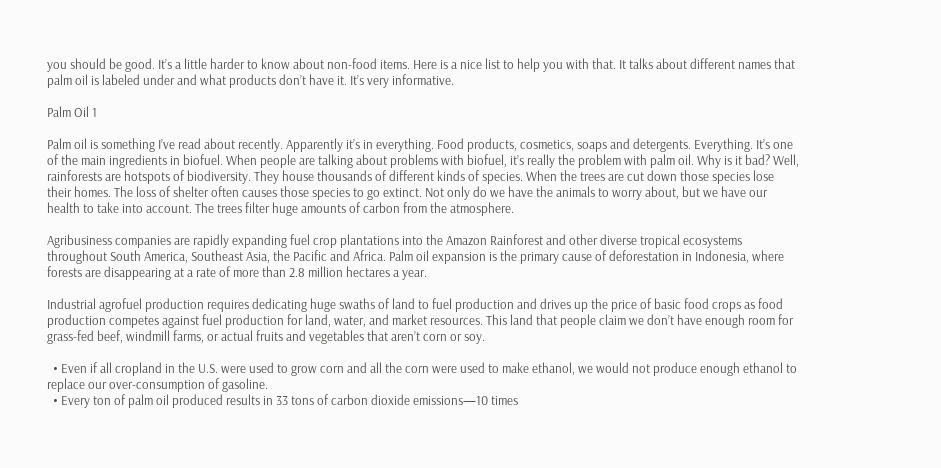you should be good. It’s a little harder to know about non-food items. Here is a nice list to help you with that. It talks about different names that palm oil is labeled under and what products don’t have it. It’s very informative.

Palm Oil 1

Palm oil is something I’ve read about recently. Apparently it’s in everything. Food products, cosmetics, soaps and detergents. Everything. It’s one of the main ingredients in biofuel. When people are talking about problems with biofuel, it’s really the problem with palm oil. Why is it bad? Well, rainforests are hotspots of biodiversity. They house thousands of different kinds of species. When the trees are cut down those species lose their homes. The loss of shelter often causes those species to go extinct. Not only do we have the animals to worry about, but we have our health to take into account. The trees filter huge amounts of carbon from the atmosphere.

Agribusiness companies are rapidly expanding fuel crop plantations into the Amazon Rainforest and other diverse tropical ecosystems throughout South America, Southeast Asia, the Pacific and Africa. Palm oil expansion is the primary cause of deforestation in Indonesia, where forests are disappearing at a rate of more than 2.8 million hectares a year.

Industrial agrofuel production requires dedicating huge swaths of land to fuel production and drives up the price of basic food crops as food production competes against fuel production for land, water, and market resources. This land that people claim we don’t have enough room for grass-fed beef, windmill farms, or actual fruits and vegetables that aren’t corn or soy.

  • Even if all cropland in the U.S. were used to grow corn and all the corn were used to make ethanol, we would not produce enough ethanol to replace our over-consumption of gasoline.
  • Every ton of palm oil produced results in 33 tons of carbon dioxide emissions—10 times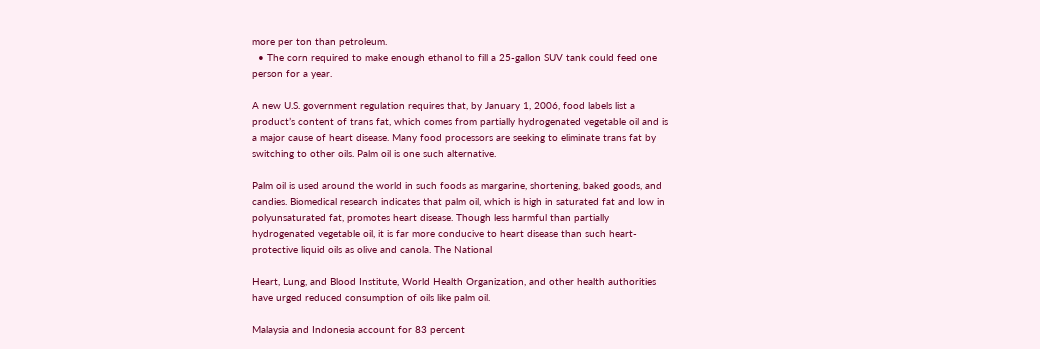more per ton than petroleum.
  • The corn required to make enough ethanol to fill a 25-gallon SUV tank could feed one person for a year.

A new U.S. government regulation requires that, by January 1, 2006, food labels list a product’s content of trans fat, which comes from partially hydrogenated vegetable oil and is a major cause of heart disease. Many food processors are seeking to eliminate trans fat by switching to other oils. Palm oil is one such alternative.

Palm oil is used around the world in such foods as margarine, shortening, baked goods, and candies. Biomedical research indicates that palm oil, which is high in saturated fat and low in polyunsaturated fat, promotes heart disease. Though less harmful than partially hydrogenated vegetable oil, it is far more conducive to heart disease than such heart-protective liquid oils as olive and canola. The National

Heart, Lung, and Blood Institute, World Health Organization, and other health authorities have urged reduced consumption of oils like palm oil.

Malaysia and Indonesia account for 83 percent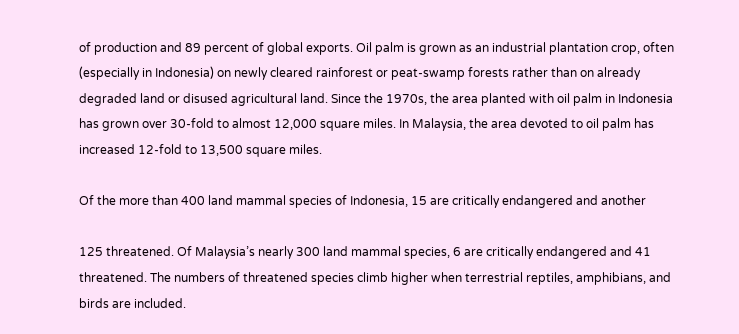of production and 89 percent of global exports. Oil palm is grown as an industrial plantation crop, often (especially in Indonesia) on newly cleared rainforest or peat-swamp forests rather than on already degraded land or disused agricultural land. Since the 1970s, the area planted with oil palm in Indonesia has grown over 30-fold to almost 12,000 square miles. In Malaysia, the area devoted to oil palm has increased 12-fold to 13,500 square miles.

Of the more than 400 land mammal species of Indonesia, 15 are critically endangered and another

125 threatened. Of Malaysia’s nearly 300 land mammal species, 6 are critically endangered and 41 threatened. The numbers of threatened species climb higher when terrestrial reptiles, amphibians, and birds are included.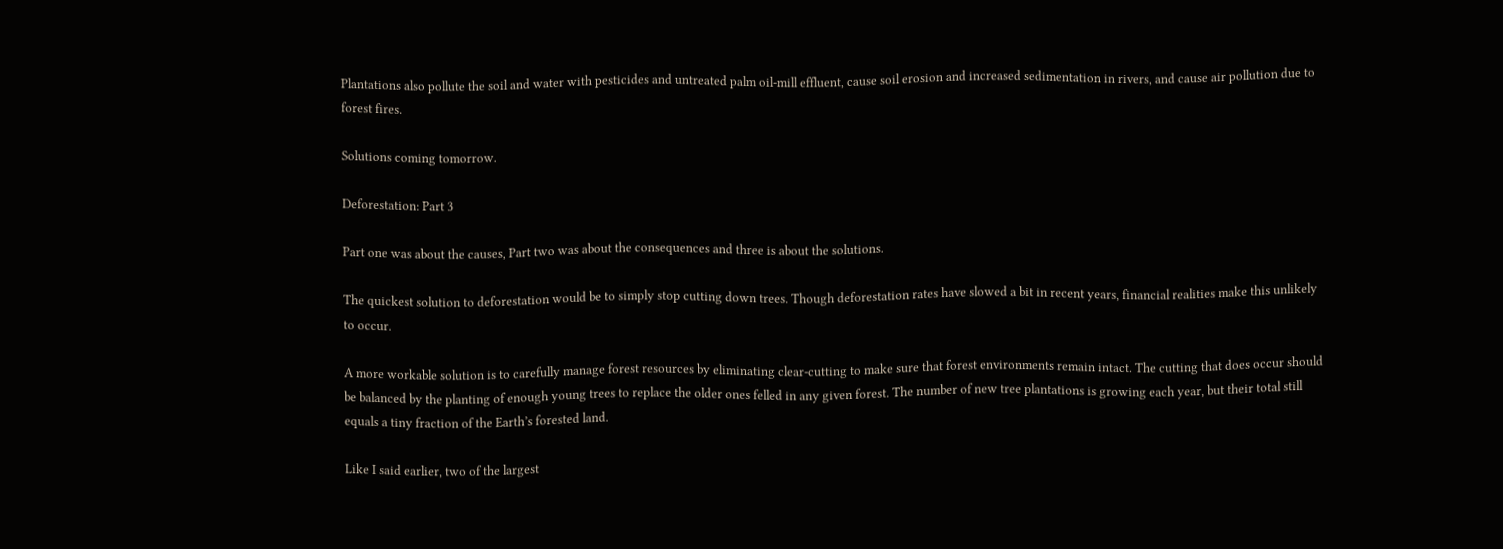Plantations also pollute the soil and water with pesticides and untreated palm oil-mill effluent, cause soil erosion and increased sedimentation in rivers, and cause air pollution due to forest fires.

Solutions coming tomorrow.

Deforestation: Part 3

Part one was about the causes, Part two was about the consequences and three is about the solutions.

The quickest solution to deforestation would be to simply stop cutting down trees. Though deforestation rates have slowed a bit in recent years, financial realities make this unlikely to occur.

A more workable solution is to carefully manage forest resources by eliminating clear-cutting to make sure that forest environments remain intact. The cutting that does occur should be balanced by the planting of enough young trees to replace the older ones felled in any given forest. The number of new tree plantations is growing each year, but their total still equals a tiny fraction of the Earth’s forested land.

Like I said earlier, two of the largest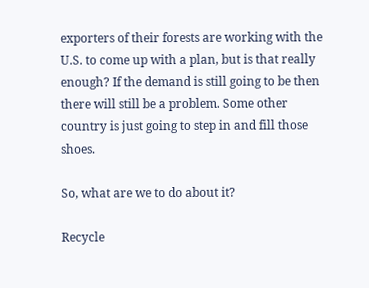exporters of their forests are working with the U.S. to come up with a plan, but is that really enough? If the demand is still going to be then there will still be a problem. Some other country is just going to step in and fill those shoes.

So, what are we to do about it?

Recycle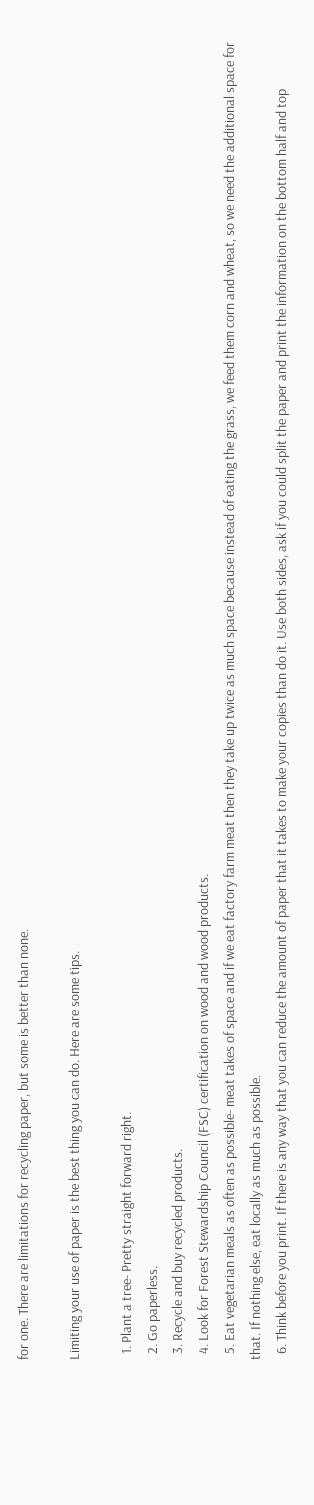for one. There are limitations for recycling paper, but some is better than none.

Limiting your use of paper is the best thing you can do. Here are some tips.

  1. Plant a tree- Pretty straight forward right.
  2. Go paperless.
  3. Recycle and buy recycled products.
  4. Look for Forest Stewardship Council (FSC) certification on wood and wood products.
  5. Eat vegetarian meals as often as possible- meat takes of space and if we eat factory farm meat then they take up twice as much space because instead of eating the grass, we feed them corn and wheat, so we need the additional space for that. If nothing else, eat locally as much as possible.
  6. Think before you print. If there is any way that you can reduce the amount of paper that it takes to make your copies than do it. Use both sides, ask if you could split the paper and print the information on the bottom half and top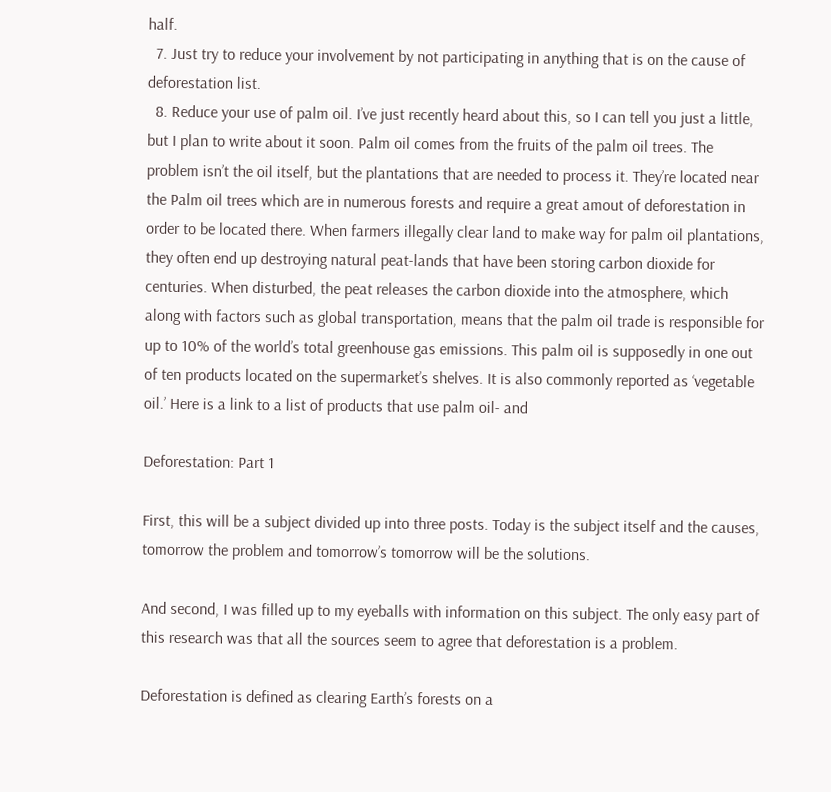half.
  7. Just try to reduce your involvement by not participating in anything that is on the cause of deforestation list.
  8. Reduce your use of palm oil. I’ve just recently heard about this, so I can tell you just a little, but I plan to write about it soon. Palm oil comes from the fruits of the palm oil trees. The problem isn’t the oil itself, but the plantations that are needed to process it. They’re located near the Palm oil trees which are in numerous forests and require a great amout of deforestation in order to be located there. When farmers illegally clear land to make way for palm oil plantations, they often end up destroying natural peat-lands that have been storing carbon dioxide for centuries. When disturbed, the peat releases the carbon dioxide into the atmosphere, which along with factors such as global transportation, means that the palm oil trade is responsible for up to 10% of the world’s total greenhouse gas emissions. This palm oil is supposedly in one out of ten products located on the supermarket’s shelves. It is also commonly reported as ‘vegetable oil.’ Here is a link to a list of products that use palm oil- and

Deforestation: Part 1

First, this will be a subject divided up into three posts. Today is the subject itself and the causes, tomorrow the problem and tomorrow’s tomorrow will be the solutions.

And second, I was filled up to my eyeballs with information on this subject. The only easy part of this research was that all the sources seem to agree that deforestation is a problem.

Deforestation is defined as clearing Earth’s forests on a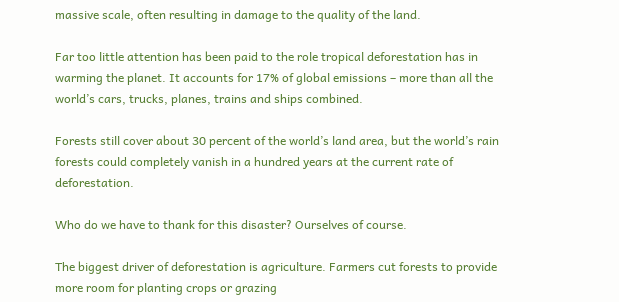massive scale, often resulting in damage to the quality of the land.

Far too little attention has been paid to the role tropical deforestation has in warming the planet. It accounts for 17% of global emissions – more than all the world’s cars, trucks, planes, trains and ships combined.

Forests still cover about 30 percent of the world’s land area, but the world’s rain forests could completely vanish in a hundred years at the current rate of deforestation.

Who do we have to thank for this disaster? Ourselves of course.

The biggest driver of deforestation is agriculture. Farmers cut forests to provide more room for planting crops or grazing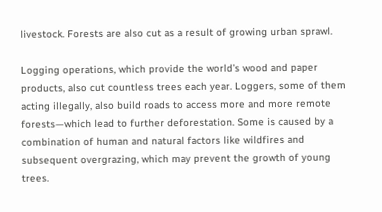livestock. Forests are also cut as a result of growing urban sprawl.

Logging operations, which provide the world’s wood and paper products, also cut countless trees each year. Loggers, some of them acting illegally, also build roads to access more and more remote forests—which lead to further deforestation. Some is caused by a combination of human and natural factors like wildfires and subsequent overgrazing, which may prevent the growth of young trees.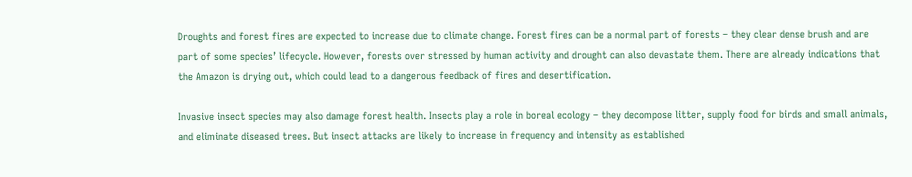Droughts and forest fires are expected to increase due to climate change. Forest fires can be a normal part of forests – they clear dense brush and are part of some species’ lifecycle. However, forests over stressed by human activity and drought can also devastate them. There are already indications that the Amazon is drying out, which could lead to a dangerous feedback of fires and desertification.

Invasive insect species may also damage forest health. Insects play a role in boreal ecology – they decompose litter, supply food for birds and small animals, and eliminate diseased trees. But insect attacks are likely to increase in frequency and intensity as established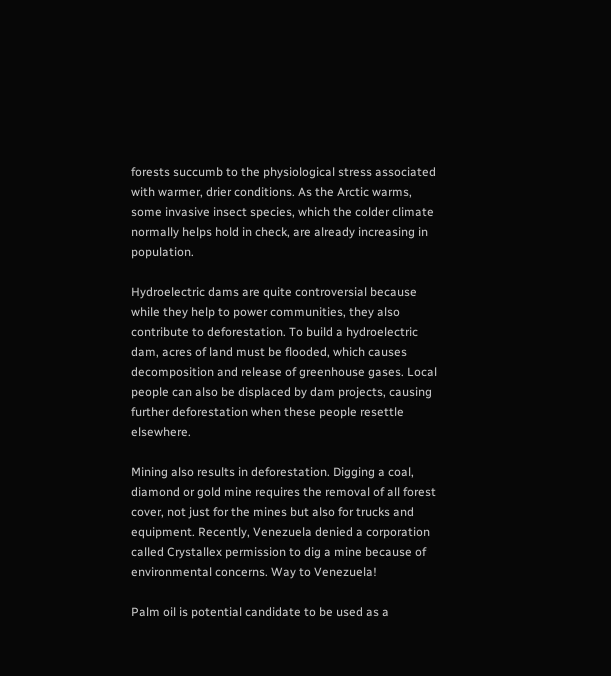forests succumb to the physiological stress associated with warmer, drier conditions. As the Arctic warms, some invasive insect species, which the colder climate normally helps hold in check, are already increasing in population.

Hydroelectric dams are quite controversial because while they help to power communities, they also contribute to deforestation. To build a hydroelectric dam, acres of land must be flooded, which causes decomposition and release of greenhouse gases. Local people can also be displaced by dam projects, causing further deforestation when these people resettle elsewhere.

Mining also results in deforestation. Digging a coal, diamond or gold mine requires the removal of all forest cover, not just for the mines but also for trucks and equipment. Recently, Venezuela denied a corporation called Crystallex permission to dig a mine because of environmental concerns. Way to Venezuela!

Palm oil is potential candidate to be used as a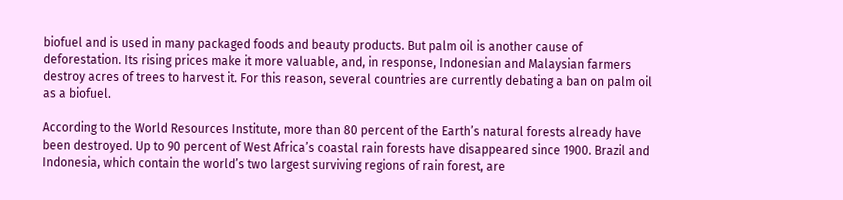biofuel and is used in many packaged foods and beauty products. But palm oil is another cause of deforestation. Its rising prices make it more valuable, and, in response, Indonesian and Malaysian farmers destroy acres of trees to harvest it. For this reason, several countries are currently debating a ban on palm oil as a biofuel.

According to the World Resources Institute, more than 80 percent of the Earth’s natural forests already have been destroyed. Up to 90 percent of West Africa’s coastal rain forests have disappeared since 1900. Brazil and Indonesia, which contain the world’s two largest surviving regions of rain forest, are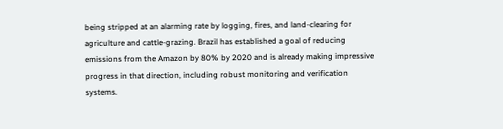being stripped at an alarming rate by logging, fires, and land-clearing for agriculture and cattle-grazing. Brazil has established a goal of reducing emissions from the Amazon by 80% by 2020 and is already making impressive progress in that direction, including robust monitoring and verification systems.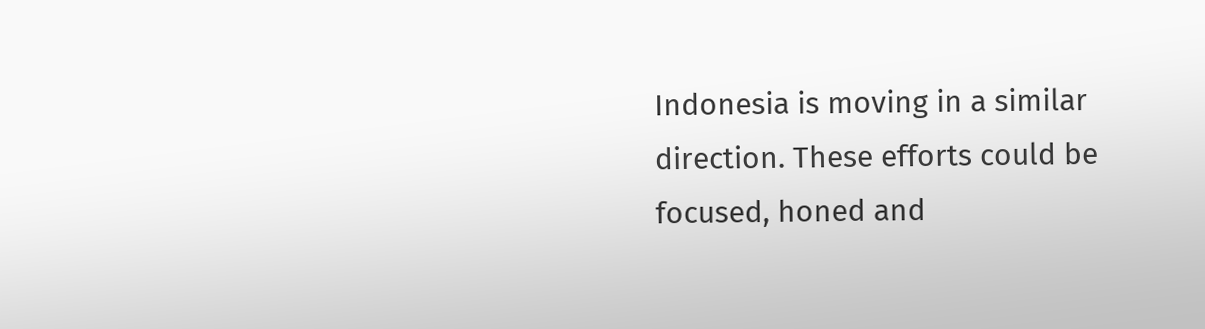Indonesia is moving in a similar direction. These efforts could be focused, honed and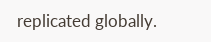replicated globally.